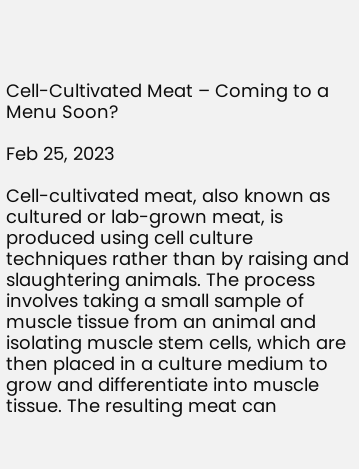Cell-Cultivated Meat – Coming to a Menu Soon?

Feb 25, 2023

Cell-cultivated meat, also known as cultured or lab-grown meat, is produced using cell culture techniques rather than by raising and slaughtering animals. The process involves taking a small sample of muscle tissue from an animal and isolating muscle stem cells, which are then placed in a culture medium to grow and differentiate into muscle tissue. The resulting meat can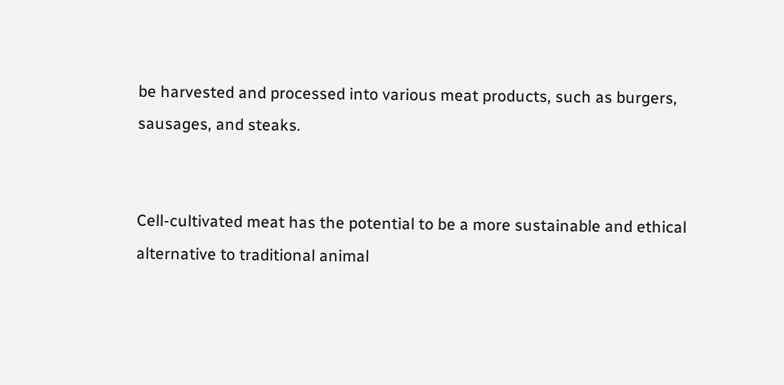be harvested and processed into various meat products, such as burgers, sausages, and steaks.


Cell-cultivated meat has the potential to be a more sustainable and ethical alternative to traditional animal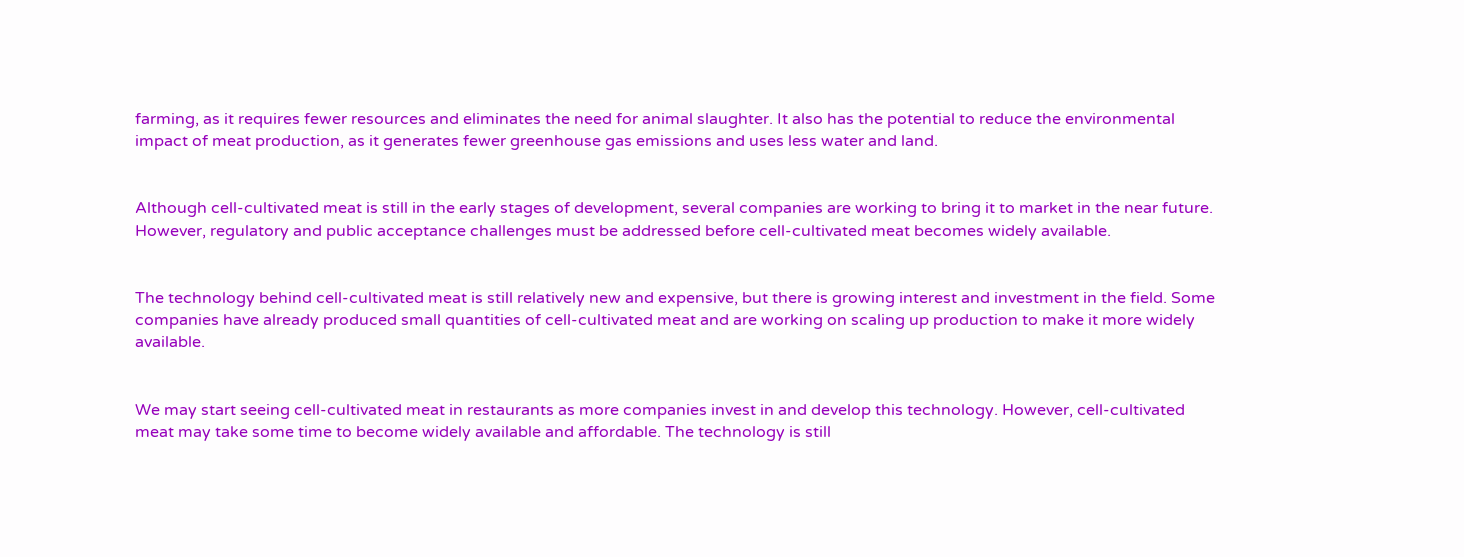farming, as it requires fewer resources and eliminates the need for animal slaughter. It also has the potential to reduce the environmental impact of meat production, as it generates fewer greenhouse gas emissions and uses less water and land.


Although cell-cultivated meat is still in the early stages of development, several companies are working to bring it to market in the near future. However, regulatory and public acceptance challenges must be addressed before cell-cultivated meat becomes widely available.


The technology behind cell-cultivated meat is still relatively new and expensive, but there is growing interest and investment in the field. Some companies have already produced small quantities of cell-cultivated meat and are working on scaling up production to make it more widely available.


We may start seeing cell-cultivated meat in restaurants as more companies invest in and develop this technology. However, cell-cultivated meat may take some time to become widely available and affordable. The technology is still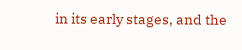in its early stages, and the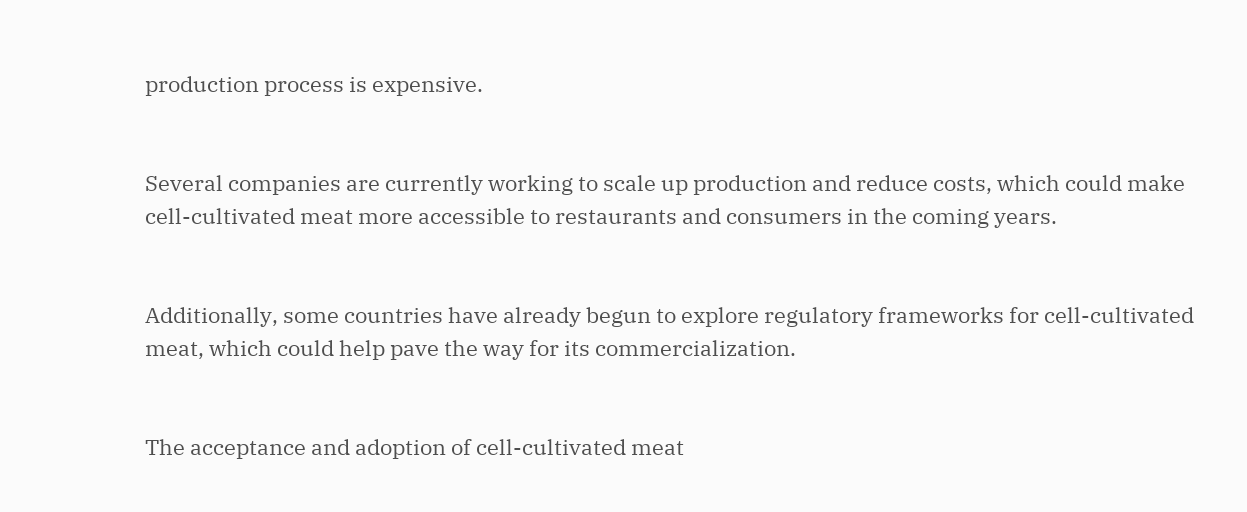production process is expensive.


Several companies are currently working to scale up production and reduce costs, which could make cell-cultivated meat more accessible to restaurants and consumers in the coming years.


Additionally, some countries have already begun to explore regulatory frameworks for cell-cultivated meat, which could help pave the way for its commercialization.


The acceptance and adoption of cell-cultivated meat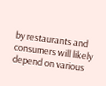by restaurants and consumers will likely depend on various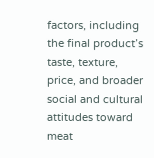factors, including the final product’s taste, texture, price, and broader social and cultural attitudes toward meat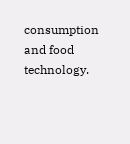consumption and food technology.